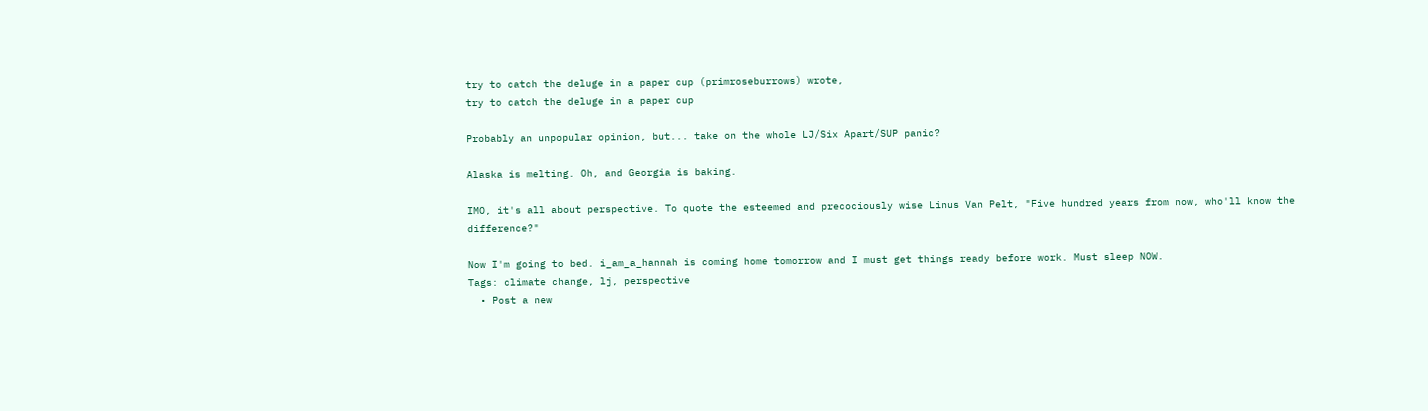try to catch the deluge in a paper cup (primroseburrows) wrote,
try to catch the deluge in a paper cup

Probably an unpopular opinion, but... take on the whole LJ/Six Apart/SUP panic?

Alaska is melting. Oh, and Georgia is baking.

IMO, it's all about perspective. To quote the esteemed and precociously wise Linus Van Pelt, "Five hundred years from now, who'll know the difference?"

Now I'm going to bed. i_am_a_hannah is coming home tomorrow and I must get things ready before work. Must sleep NOW.
Tags: climate change, lj, perspective
  • Post a new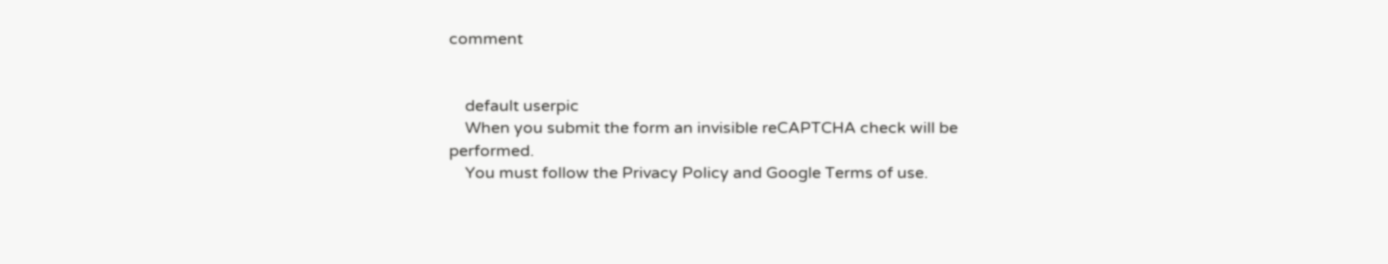comment


    default userpic
    When you submit the form an invisible reCAPTCHA check will be performed.
    You must follow the Privacy Policy and Google Terms of use.